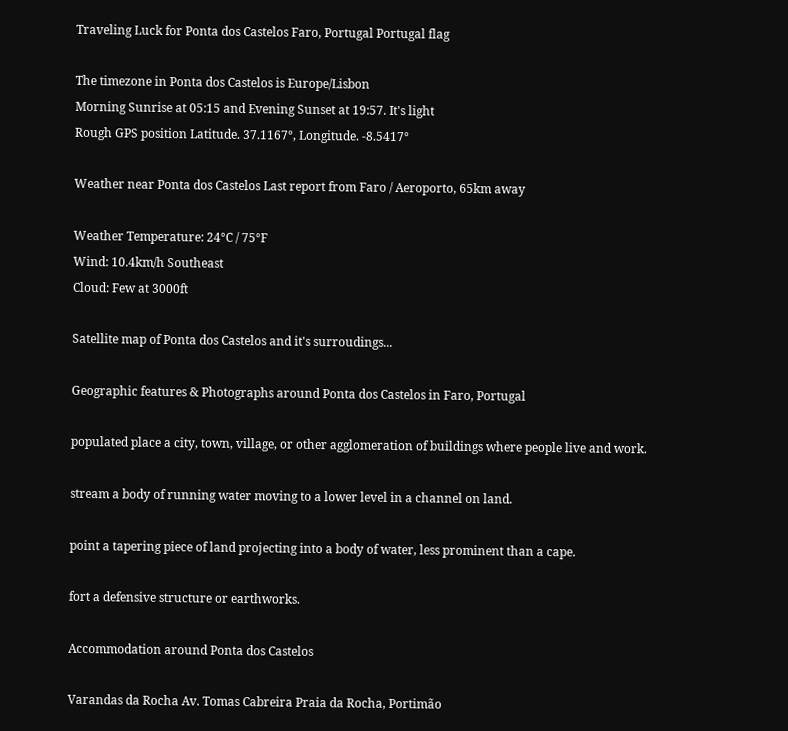Traveling Luck for Ponta dos Castelos Faro, Portugal Portugal flag

The timezone in Ponta dos Castelos is Europe/Lisbon
Morning Sunrise at 05:15 and Evening Sunset at 19:57. It's light
Rough GPS position Latitude. 37.1167°, Longitude. -8.5417°

Weather near Ponta dos Castelos Last report from Faro / Aeroporto, 65km away

Weather Temperature: 24°C / 75°F
Wind: 10.4km/h Southeast
Cloud: Few at 3000ft

Satellite map of Ponta dos Castelos and it's surroudings...

Geographic features & Photographs around Ponta dos Castelos in Faro, Portugal

populated place a city, town, village, or other agglomeration of buildings where people live and work.

stream a body of running water moving to a lower level in a channel on land.

point a tapering piece of land projecting into a body of water, less prominent than a cape.

fort a defensive structure or earthworks.

Accommodation around Ponta dos Castelos

Varandas da Rocha Av. Tomas Cabreira Praia da Rocha, Portimão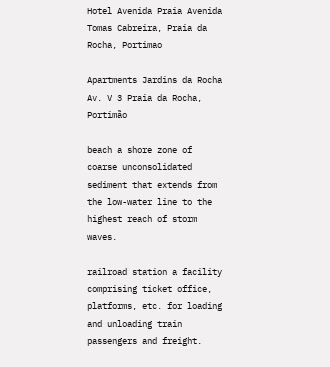Hotel Avenida Praia Avenida Tomas Cabreira, Praia da Rocha, Portimao

Apartments Jardins da Rocha Av. V 3 Praia da Rocha, Portimão

beach a shore zone of coarse unconsolidated sediment that extends from the low-water line to the highest reach of storm waves.

railroad station a facility comprising ticket office, platforms, etc. for loading and unloading train passengers and freight.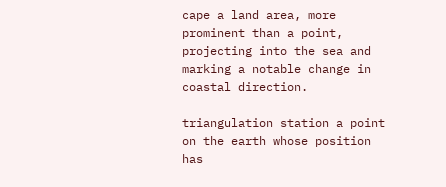cape a land area, more prominent than a point, projecting into the sea and marking a notable change in coastal direction.

triangulation station a point on the earth whose position has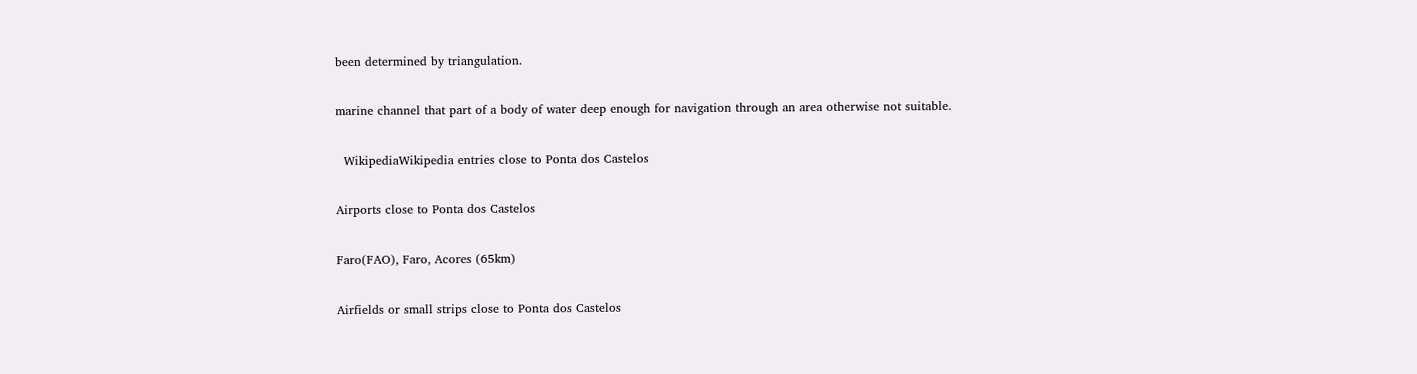been determined by triangulation.

marine channel that part of a body of water deep enough for navigation through an area otherwise not suitable.

  WikipediaWikipedia entries close to Ponta dos Castelos

Airports close to Ponta dos Castelos

Faro(FAO), Faro, Acores (65km)

Airfields or small strips close to Ponta dos Castelos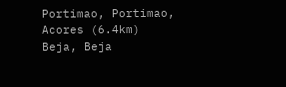Portimao, Portimao, Acores (6.4km)
Beja, Beja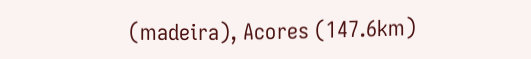(madeira), Acores (147.6km)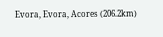Evora, Evora, Acores (206.2km)